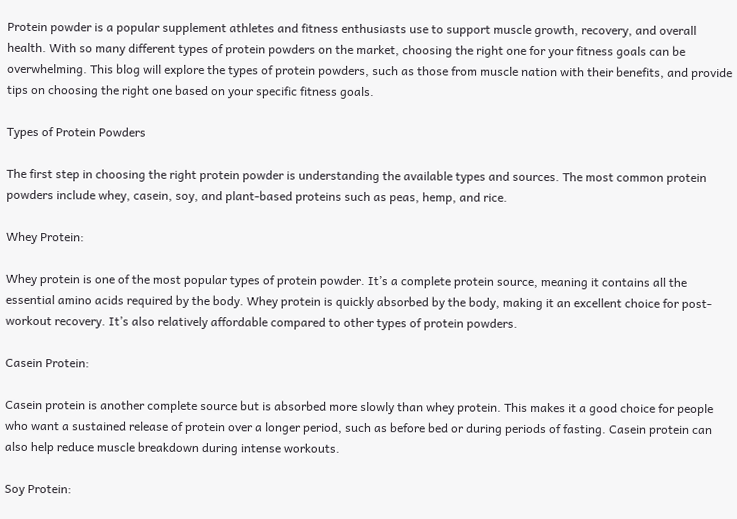Protein powder is a popular supplement athletes and fitness enthusiasts use to support muscle growth, recovery, and overall health. With so many different types of protein powders on the market, choosing the right one for your fitness goals can be overwhelming. This blog will explore the types of protein powders, such as those from muscle nation with their benefits, and provide tips on choosing the right one based on your specific fitness goals.

Types of Protein Powders

The first step in choosing the right protein powder is understanding the available types and sources. The most common protein powders include whey, casein, soy, and plant-based proteins such as peas, hemp, and rice.

Whey Protein:

Whey protein is one of the most popular types of protein powder. It’s a complete protein source, meaning it contains all the essential amino acids required by the body. Whey protein is quickly absorbed by the body, making it an excellent choice for post-workout recovery. It’s also relatively affordable compared to other types of protein powders.

Casein Protein:

Casein protein is another complete source but is absorbed more slowly than whey protein. This makes it a good choice for people who want a sustained release of protein over a longer period, such as before bed or during periods of fasting. Casein protein can also help reduce muscle breakdown during intense workouts.

Soy Protein: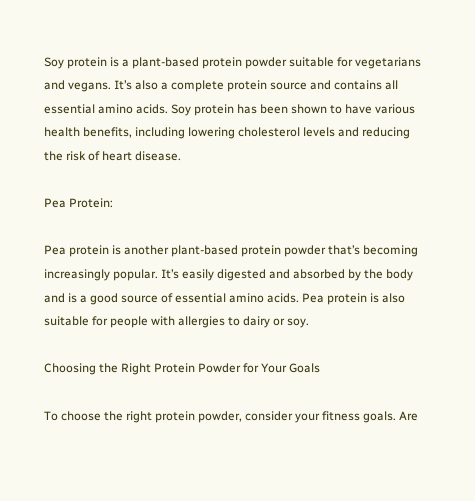Soy protein is a plant-based protein powder suitable for vegetarians and vegans. It’s also a complete protein source and contains all essential amino acids. Soy protein has been shown to have various health benefits, including lowering cholesterol levels and reducing the risk of heart disease.

Pea Protein:

Pea protein is another plant-based protein powder that’s becoming increasingly popular. It’s easily digested and absorbed by the body and is a good source of essential amino acids. Pea protein is also suitable for people with allergies to dairy or soy.

Choosing the Right Protein Powder for Your Goals

To choose the right protein powder, consider your fitness goals. Are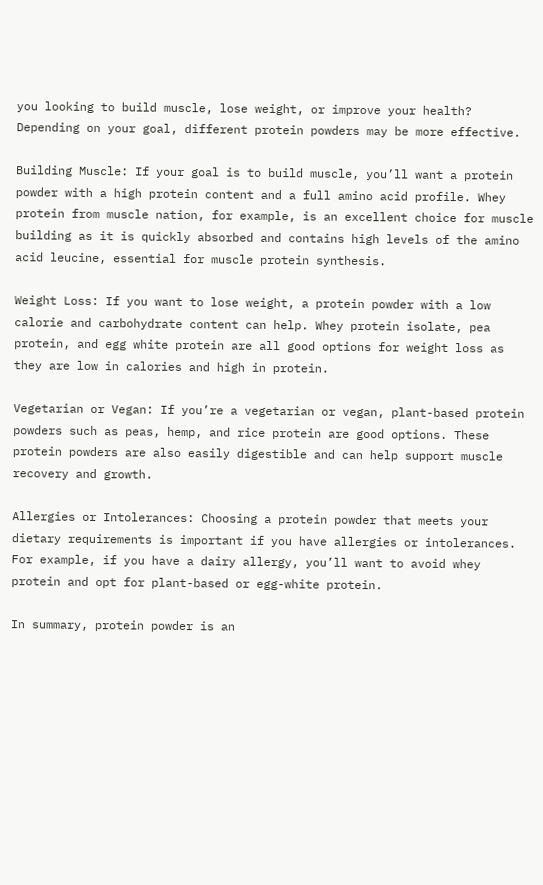you looking to build muscle, lose weight, or improve your health? Depending on your goal, different protein powders may be more effective.

Building Muscle: If your goal is to build muscle, you’ll want a protein powder with a high protein content and a full amino acid profile. Whey protein from muscle nation, for example, is an excellent choice for muscle building as it is quickly absorbed and contains high levels of the amino acid leucine, essential for muscle protein synthesis.

Weight Loss: If you want to lose weight, a protein powder with a low calorie and carbohydrate content can help. Whey protein isolate, pea protein, and egg white protein are all good options for weight loss as they are low in calories and high in protein.

Vegetarian or Vegan: If you’re a vegetarian or vegan, plant-based protein powders such as peas, hemp, and rice protein are good options. These protein powders are also easily digestible and can help support muscle recovery and growth.

Allergies or Intolerances: Choosing a protein powder that meets your dietary requirements is important if you have allergies or intolerances. For example, if you have a dairy allergy, you’ll want to avoid whey protein and opt for plant-based or egg-white protein.

In summary, protein powder is an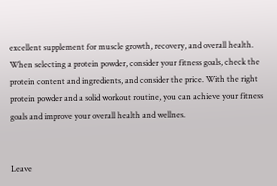excellent supplement for muscle growth, recovery, and overall health. When selecting a protein powder, consider your fitness goals, check the protein content and ingredients, and consider the price. With the right protein powder and a solid workout routine, you can achieve your fitness goals and improve your overall health and wellnes.


Leave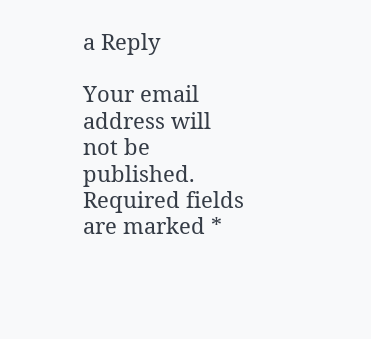a Reply

Your email address will not be published. Required fields are marked *